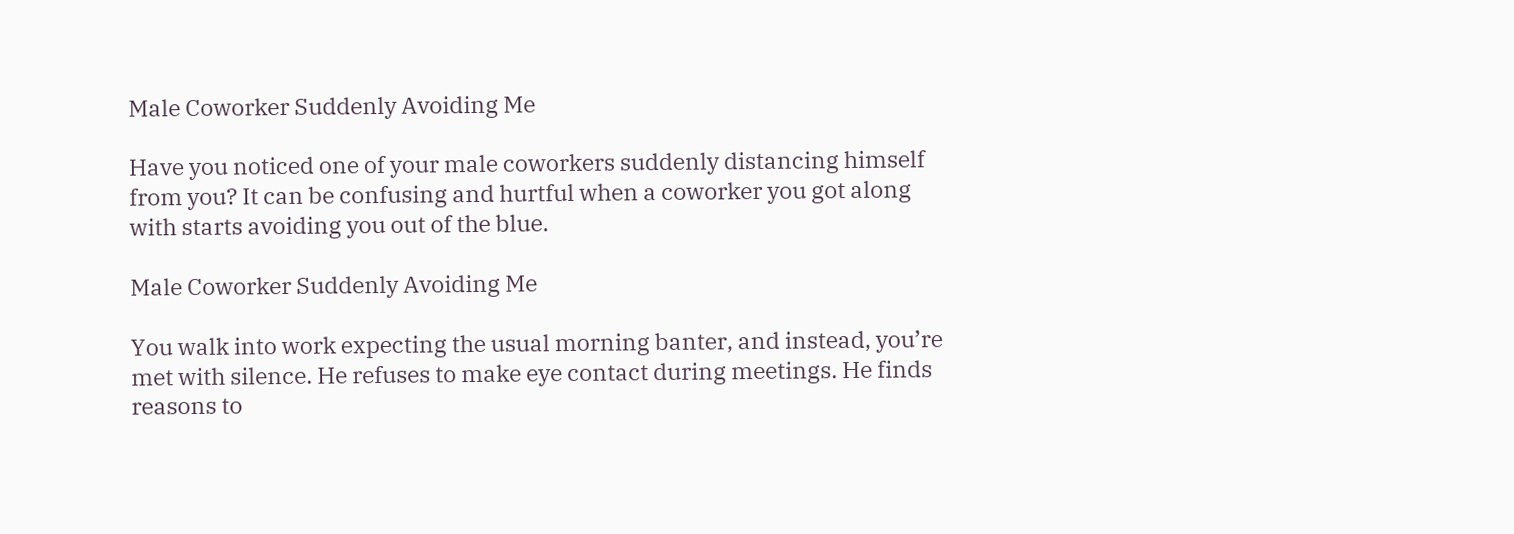Male Coworker Suddenly Avoiding Me

Have you noticed one of your male coworkers suddenly distancing himself from you? It can be confusing and hurtful when a coworker you got along with starts avoiding you out of the blue.

Male Coworker Suddenly Avoiding Me

You walk into work expecting the usual morning banter, and instead, you’re met with silence. He refuses to make eye contact during meetings. He finds reasons to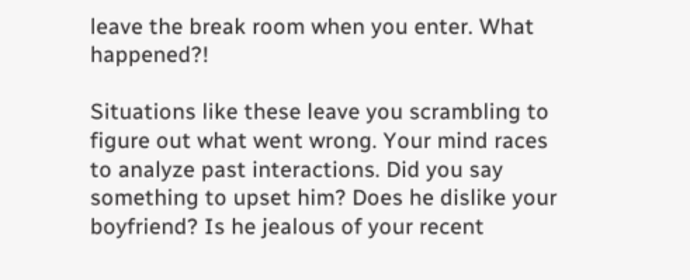leave the break room when you enter. What happened?!

Situations like these leave you scrambling to figure out what went wrong. Your mind races to analyze past interactions. Did you say something to upset him? Does he dislike your boyfriend? Is he jealous of your recent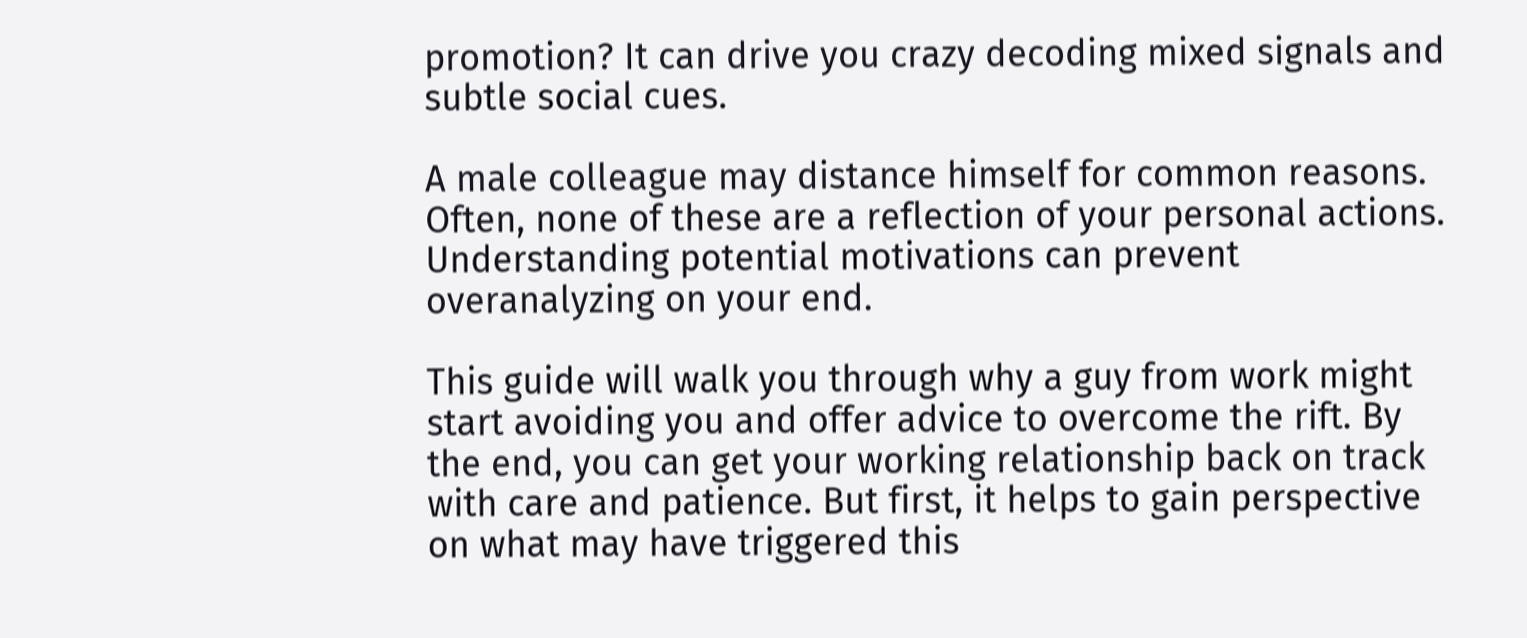promotion? It can drive you crazy decoding mixed signals and subtle social cues.

A male colleague may distance himself for common reasons. Often, none of these are a reflection of your personal actions. Understanding potential motivations can prevent overanalyzing on your end.

This guide will walk you through why a guy from work might start avoiding you and offer advice to overcome the rift. By the end, you can get your working relationship back on track with care and patience. But first, it helps to gain perspective on what may have triggered this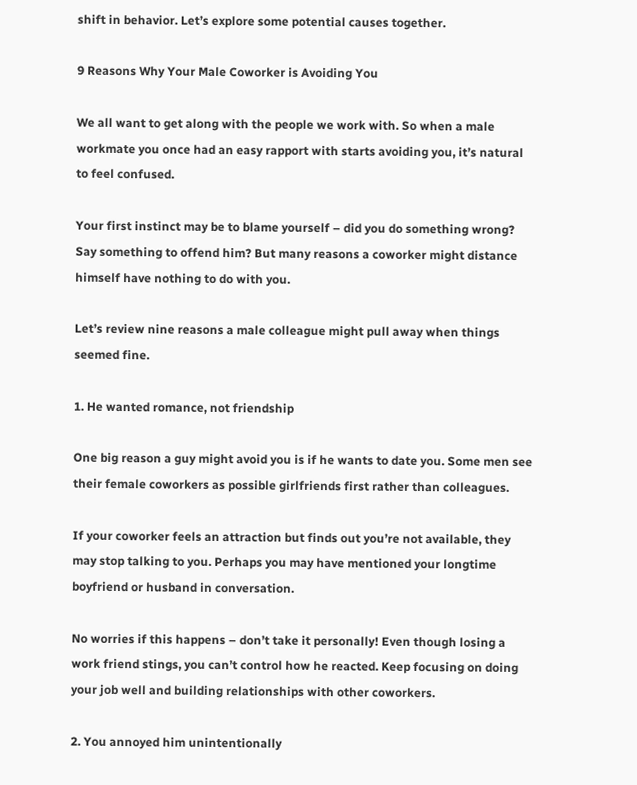shift in behavior. Let’s explore some potential causes together.

9 Reasons Why Your Male Coworker is Avoiding You

We all want to get along with the people we work with. So when a male workmate you once had an easy rapport with starts avoiding you, it’s natural to feel confused.

Your first instinct may be to blame yourself – did you do something wrong? Say something to offend him? But many reasons a coworker might distance himself have nothing to do with you.

Let’s review nine reasons a male colleague might pull away when things seemed fine.

1. He wanted romance, not friendship

One big reason a guy might avoid you is if he wants to date you. Some men see their female coworkers as possible girlfriends first rather than colleagues.

If your coworker feels an attraction but finds out you’re not available, they may stop talking to you. Perhaps you may have mentioned your longtime boyfriend or husband in conversation.

No worries if this happens – don’t take it personally! Even though losing a work friend stings, you can’t control how he reacted. Keep focusing on doing your job well and building relationships with other coworkers.

2. You annoyed him unintentionally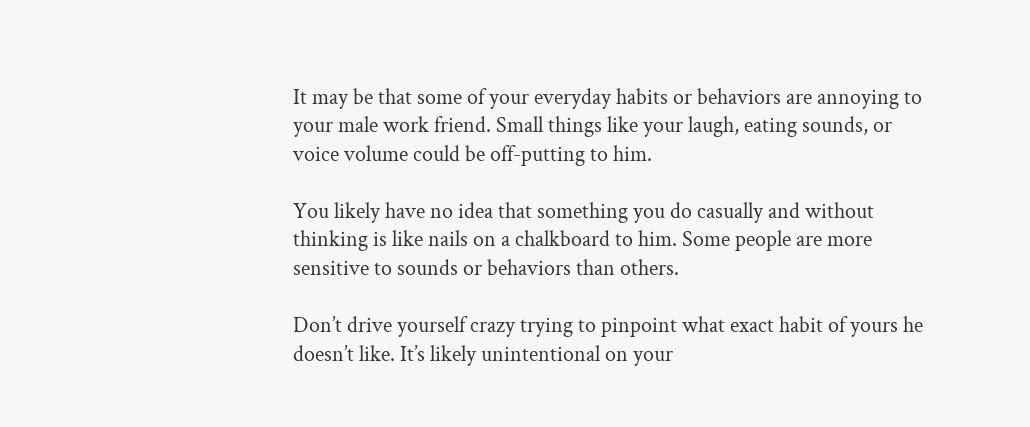It may be that some of your everyday habits or behaviors are annoying to your male work friend. Small things like your laugh, eating sounds, or voice volume could be off-putting to him.

You likely have no idea that something you do casually and without thinking is like nails on a chalkboard to him. Some people are more sensitive to sounds or behaviors than others.

Don’t drive yourself crazy trying to pinpoint what exact habit of yours he doesn’t like. It’s likely unintentional on your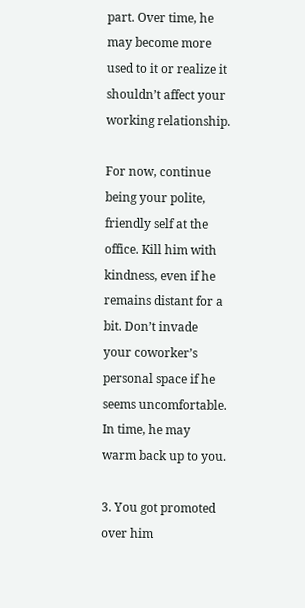part. Over time, he may become more used to it or realize it shouldn’t affect your working relationship.

For now, continue being your polite, friendly self at the office. Kill him with kindness, even if he remains distant for a bit. Don’t invade your coworker’s personal space if he seems uncomfortable. In time, he may warm back up to you.

3. You got promoted over him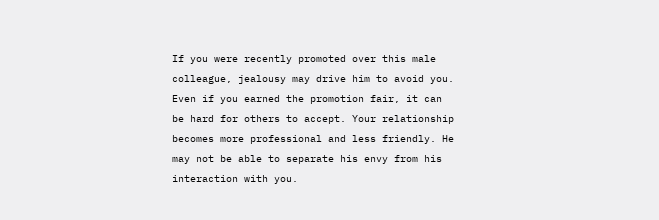If you were recently promoted over this male colleague, jealousy may drive him to avoid you. Even if you earned the promotion fair, it can be hard for others to accept. Your relationship becomes more professional and less friendly. He may not be able to separate his envy from his interaction with you.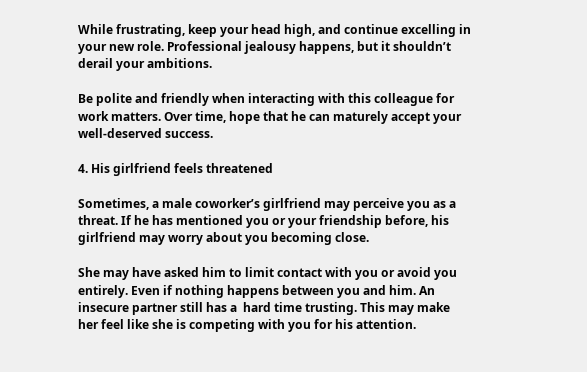While frustrating, keep your head high, and continue excelling in your new role. Professional jealousy happens, but it shouldn’t derail your ambitions.

Be polite and friendly when interacting with this colleague for work matters. Over time, hope that he can maturely accept your well-deserved success.

4. His girlfriend feels threatened

Sometimes, a male coworker’s girlfriend may perceive you as a threat. If he has mentioned you or your friendship before, his girlfriend may worry about you becoming close.

She may have asked him to limit contact with you or avoid you entirely. Even if nothing happens between you and him. An insecure partner still has a  hard time trusting. This may make her feel like she is competing with you for his attention.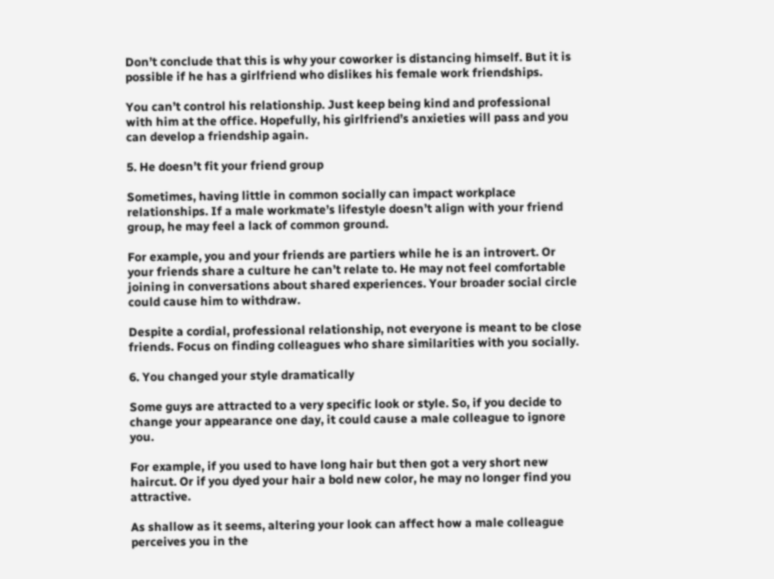Don’t conclude that this is why your coworker is distancing himself. But it is possible if he has a girlfriend who dislikes his female work friendships.

You can’t control his relationship. Just keep being kind and professional with him at the office. Hopefully, his girlfriend’s anxieties will pass and you can develop a friendship again.

5. He doesn’t fit your friend group

Sometimes, having little in common socially can impact workplace relationships. If a male workmate’s lifestyle doesn’t align with your friend group, he may feel a lack of common ground.

For example, you and your friends are partiers while he is an introvert. Or your friends share a culture he can’t relate to. He may not feel comfortable joining in conversations about shared experiences. Your broader social circle could cause him to withdraw.

Despite a cordial, professional relationship, not everyone is meant to be close friends. Focus on finding colleagues who share similarities with you socially.

6. You changed your style dramatically

Some guys are attracted to a very specific look or style. So, if you decide to change your appearance one day, it could cause a male colleague to ignore you.

For example, if you used to have long hair but then got a very short new haircut. Or if you dyed your hair a bold new color, he may no longer find you attractive.

As shallow as it seems, altering your look can affect how a male colleague perceives you in the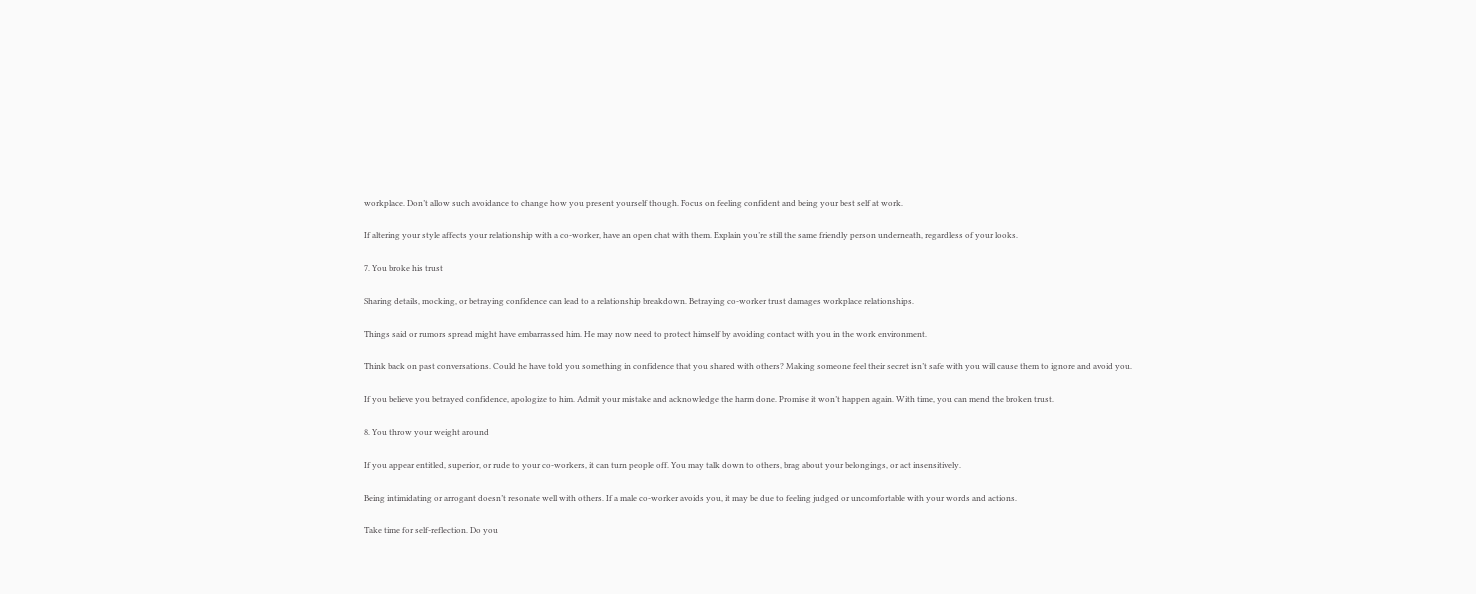workplace. Don’t allow such avoidance to change how you present yourself though. Focus on feeling confident and being your best self at work.

If altering your style affects your relationship with a co-worker, have an open chat with them. Explain you’re still the same friendly person underneath, regardless of your looks.

7. You broke his trust

Sharing details, mocking, or betraying confidence can lead to a relationship breakdown. Betraying co-worker trust damages workplace relationships.

Things said or rumors spread might have embarrassed him. He may now need to protect himself by avoiding contact with you in the work environment.

Think back on past conversations. Could he have told you something in confidence that you shared with others? Making someone feel their secret isn’t safe with you will cause them to ignore and avoid you.

If you believe you betrayed confidence, apologize to him. Admit your mistake and acknowledge the harm done. Promise it won’t happen again. With time, you can mend the broken trust.

8. You throw your weight around

If you appear entitled, superior, or rude to your co-workers, it can turn people off. You may talk down to others, brag about your belongings, or act insensitively.

Being intimidating or arrogant doesn’t resonate well with others. If a male co-worker avoids you, it may be due to feeling judged or uncomfortable with your words and actions.

Take time for self-reflection. Do you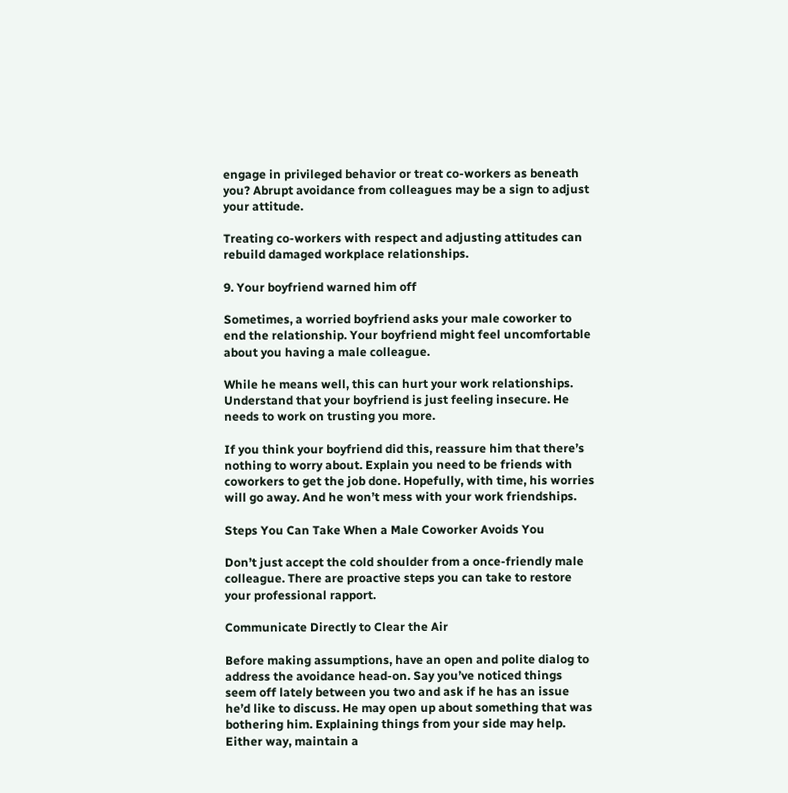engage in privileged behavior or treat co-workers as beneath you? Abrupt avoidance from colleagues may be a sign to adjust your attitude.

Treating co-workers with respect and adjusting attitudes can rebuild damaged workplace relationships.

9. Your boyfriend warned him off

Sometimes, a worried boyfriend asks your male coworker to end the relationship. Your boyfriend might feel uncomfortable about you having a male colleague.

While he means well, this can hurt your work relationships. Understand that your boyfriend is just feeling insecure. He needs to work on trusting you more.

If you think your boyfriend did this, reassure him that there’s nothing to worry about. Explain you need to be friends with coworkers to get the job done. Hopefully, with time, his worries will go away. And he won’t mess with your work friendships.

Steps You Can Take When a Male Coworker Avoids You

Don’t just accept the cold shoulder from a once-friendly male colleague. There are proactive steps you can take to restore your professional rapport.

Communicate Directly to Clear the Air

Before making assumptions, have an open and polite dialog to address the avoidance head-on. Say you’ve noticed things seem off lately between you two and ask if he has an issue he’d like to discuss. He may open up about something that was bothering him. Explaining things from your side may help. Either way, maintain a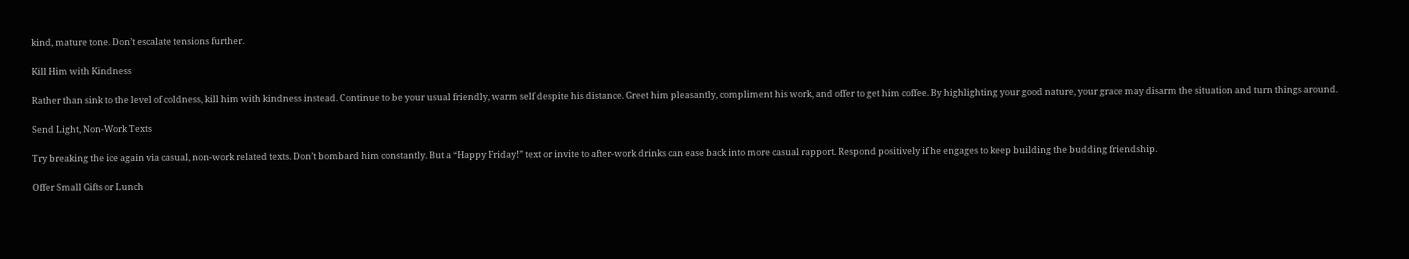kind, mature tone. Don’t escalate tensions further.

Kill Him with Kindness

Rather than sink to the level of coldness, kill him with kindness instead. Continue to be your usual friendly, warm self despite his distance. Greet him pleasantly, compliment his work, and offer to get him coffee. By highlighting your good nature, your grace may disarm the situation and turn things around.

Send Light, Non-Work Texts

Try breaking the ice again via casual, non-work related texts. Don’t bombard him constantly. But a “Happy Friday!” text or invite to after-work drinks can ease back into more casual rapport. Respond positively if he engages to keep building the budding friendship.

Offer Small Gifts or Lunch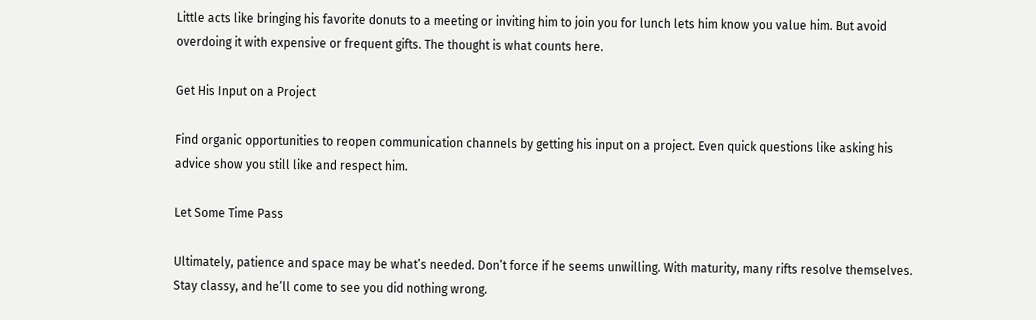Little acts like bringing his favorite donuts to a meeting or inviting him to join you for lunch lets him know you value him. But avoid overdoing it with expensive or frequent gifts. The thought is what counts here.

Get His Input on a Project

Find organic opportunities to reopen communication channels by getting his input on a project. Even quick questions like asking his advice show you still like and respect him.

Let Some Time Pass

Ultimately, patience and space may be what’s needed. Don’t force if he seems unwilling. With maturity, many rifts resolve themselves. Stay classy, and he’ll come to see you did nothing wrong.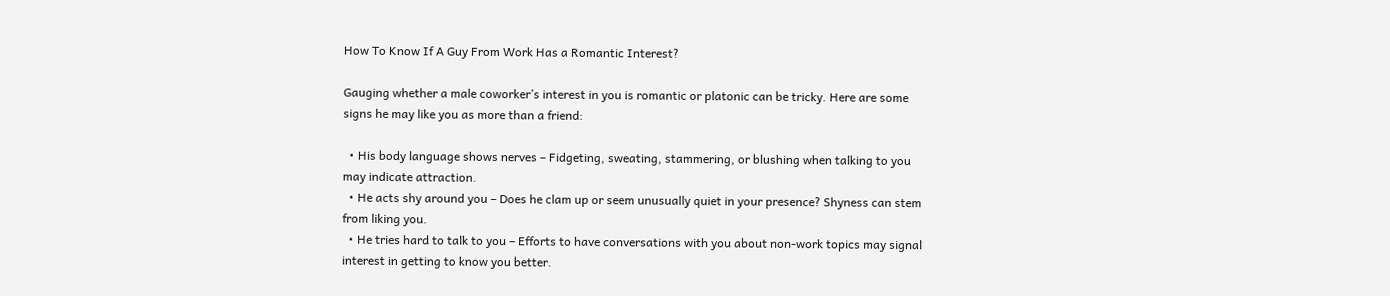How To Know If A Guy From Work Has a Romantic Interest?

Gauging whether a male coworker’s interest in you is romantic or platonic can be tricky. Here are some signs he may like you as more than a friend:

  • His body language shows nerves – Fidgeting, sweating, stammering, or blushing when talking to you may indicate attraction.
  • He acts shy around you – Does he clam up or seem unusually quiet in your presence? Shyness can stem from liking you.
  • He tries hard to talk to you – Efforts to have conversations with you about non-work topics may signal interest in getting to know you better.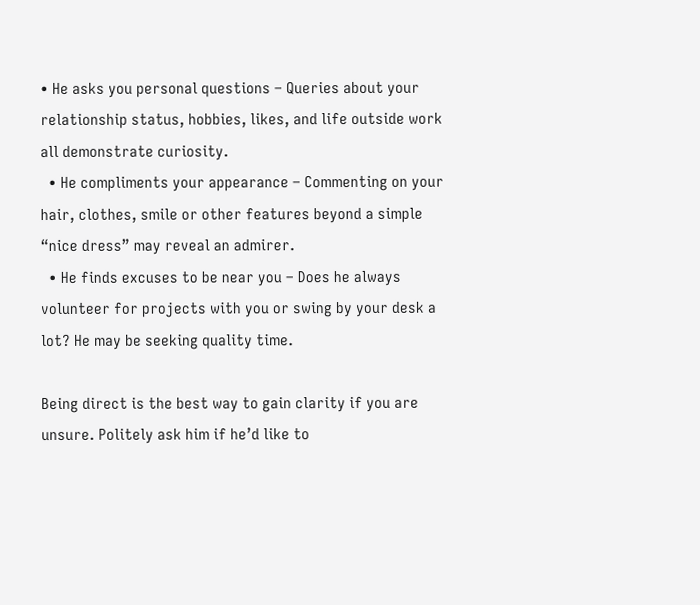• He asks you personal questions – Queries about your relationship status, hobbies, likes, and life outside work all demonstrate curiosity.
  • He compliments your appearance – Commenting on your hair, clothes, smile or other features beyond a simple “nice dress” may reveal an admirer.
  • He finds excuses to be near you – Does he always volunteer for projects with you or swing by your desk a lot? He may be seeking quality time.

Being direct is the best way to gain clarity if you are unsure. Politely ask him if he’d like to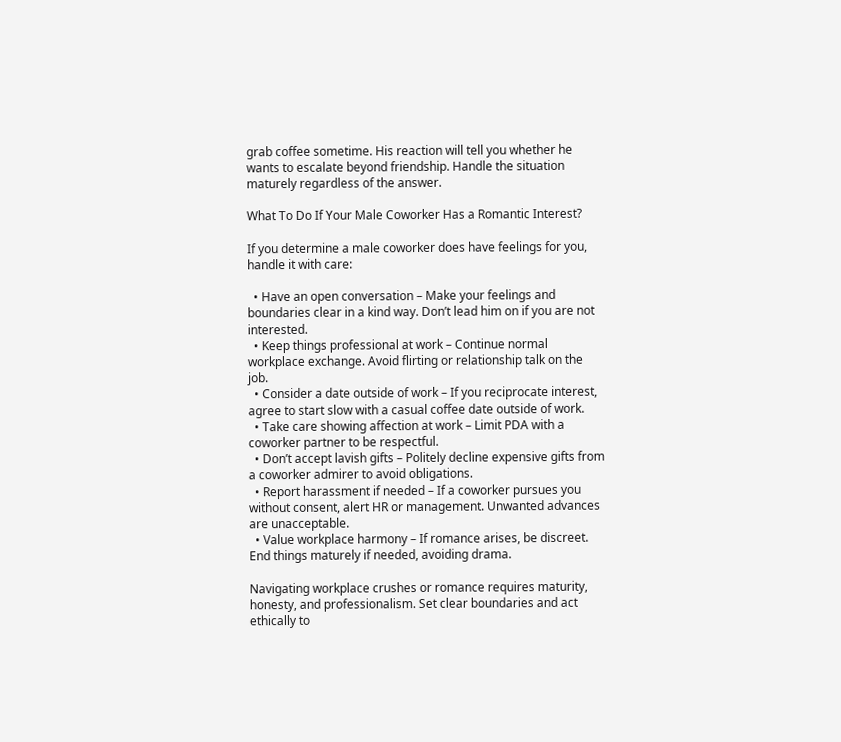grab coffee sometime. His reaction will tell you whether he wants to escalate beyond friendship. Handle the situation maturely regardless of the answer.

What To Do If Your Male Coworker Has a Romantic Interest?

If you determine a male coworker does have feelings for you, handle it with care:

  • Have an open conversation – Make your feelings and boundaries clear in a kind way. Don’t lead him on if you are not interested.
  • Keep things professional at work – Continue normal workplace exchange. Avoid flirting or relationship talk on the job.
  • Consider a date outside of work – If you reciprocate interest, agree to start slow with a casual coffee date outside of work.
  • Take care showing affection at work – Limit PDA with a coworker partner to be respectful.
  • Don’t accept lavish gifts – Politely decline expensive gifts from a coworker admirer to avoid obligations.
  • Report harassment if needed – If a coworker pursues you without consent, alert HR or management. Unwanted advances are unacceptable.
  • Value workplace harmony – If romance arises, be discreet. End things maturely if needed, avoiding drama.

Navigating workplace crushes or romance requires maturity, honesty, and professionalism. Set clear boundaries and act ethically to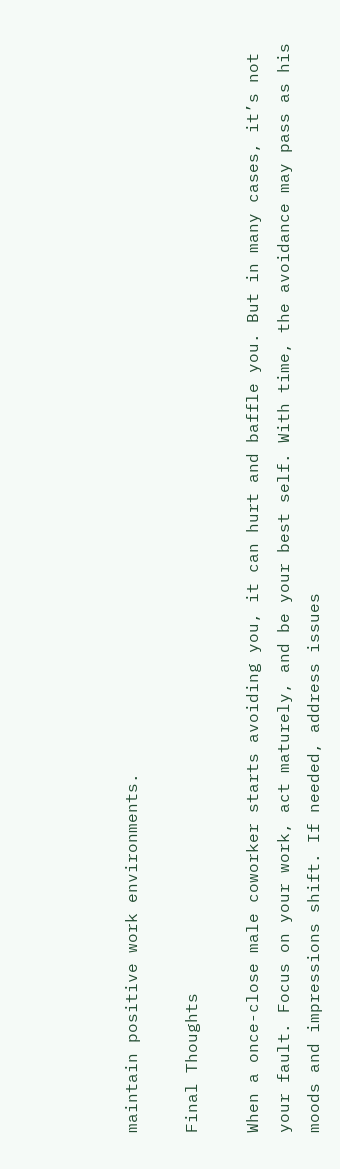maintain positive work environments.

Final Thoughts

When a once-close male coworker starts avoiding you, it can hurt and baffle you. But in many cases, it’s not your fault. Focus on your work, act maturely, and be your best self. With time, the avoidance may pass as his moods and impressions shift. If needed, address issues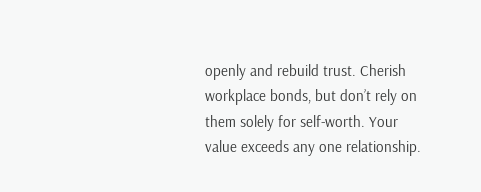openly and rebuild trust. Cherish workplace bonds, but don’t rely on them solely for self-worth. Your value exceeds any one relationship.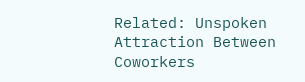Related: Unspoken Attraction Between Coworkers